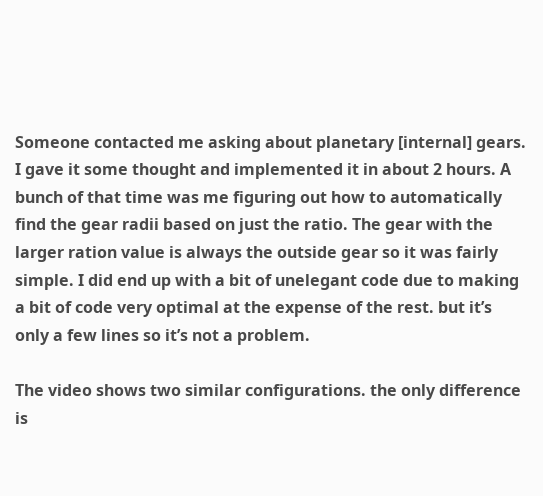Someone contacted me asking about planetary [internal] gears. I gave it some thought and implemented it in about 2 hours. A bunch of that time was me figuring out how to automatically find the gear radii based on just the ratio. The gear with the larger ration value is always the outside gear so it was fairly simple. I did end up with a bit of unelegant code due to making a bit of code very optimal at the expense of the rest. but it’s only a few lines so it’s not a problem.

The video shows two similar configurations. the only difference is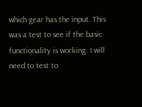which gear has the input. This was a test to see if the basic functionality is working. I will need to test to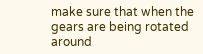make sure that when the gears are being rotated around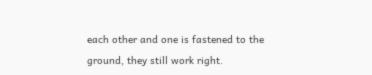each other and one is fastened to the ground, they still work right.